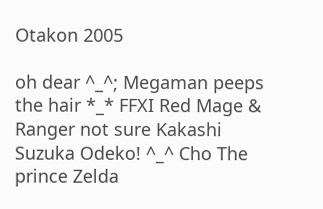Otakon 2005

oh dear ^_^; Megaman peeps the hair *_* FFXI Red Mage & Ranger not sure Kakashi Suzuka Odeko! ^_^ Cho The prince Zelda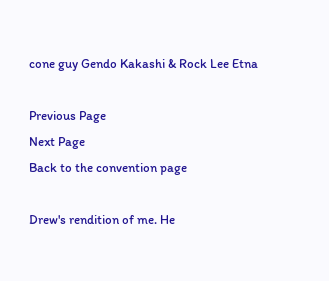cone guy Gendo Kakashi & Rock Lee Etna

Previous Page
Next Page
Back to the convention page

Drew's rendition of me. He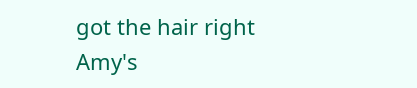got the hair right Amy's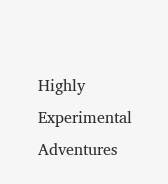Highly Experimental Adventures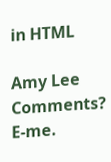in HTML

Amy Lee
Comments? E-me.